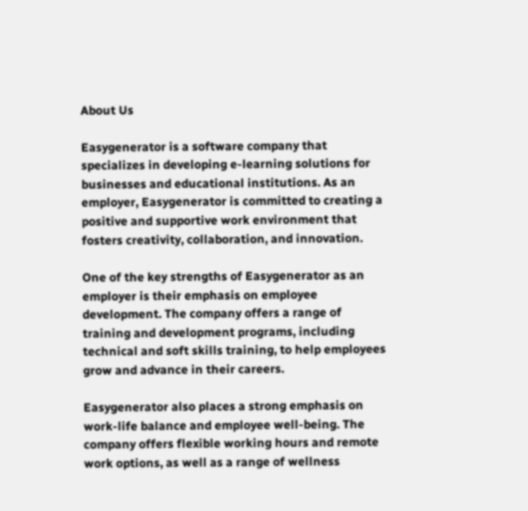About Us

Easygenerator is a software company that specializes in developing e-learning solutions for businesses and educational institutions. As an employer, Easygenerator is committed to creating a positive and supportive work environment that fosters creativity, collaboration, and innovation.

One of the key strengths of Easygenerator as an employer is their emphasis on employee development. The company offers a range of training and development programs, including technical and soft skills training, to help employees grow and advance in their careers.

Easygenerator also places a strong emphasis on work-life balance and employee well-being. The company offers flexible working hours and remote work options, as well as a range of wellness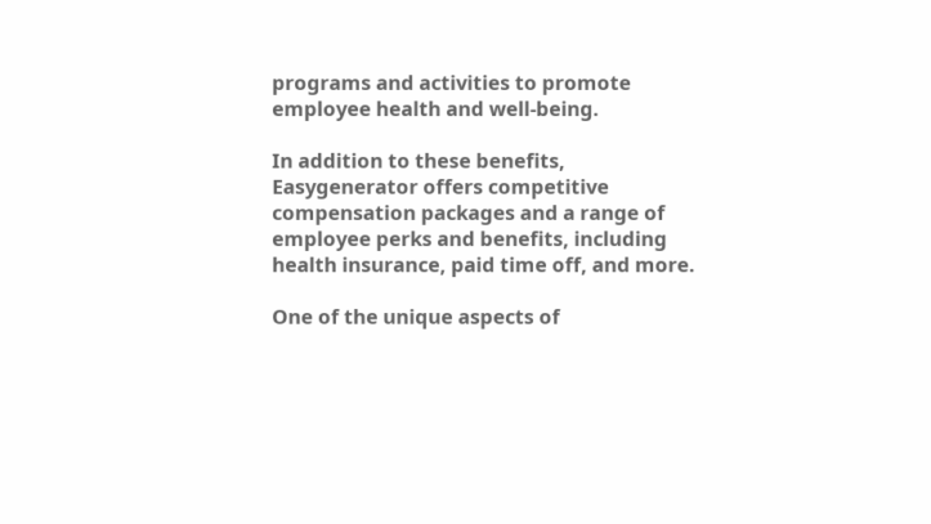programs and activities to promote employee health and well-being.

In addition to these benefits, Easygenerator offers competitive compensation packages and a range of employee perks and benefits, including health insurance, paid time off, and more.

One of the unique aspects of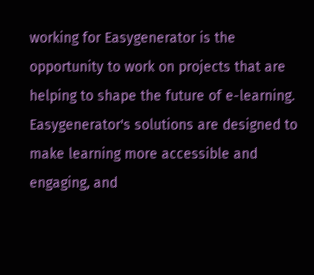working for Easygenerator is the opportunity to work on projects that are helping to shape the future of e-learning. Easygenerator's solutions are designed to make learning more accessible and engaging, and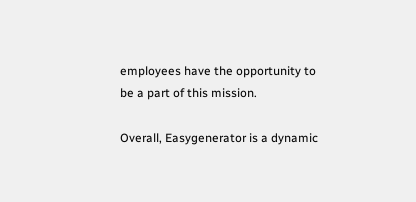employees have the opportunity to be a part of this mission.

Overall, Easygenerator is a dynamic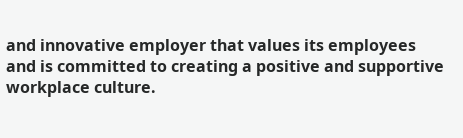and innovative employer that values its employees and is committed to creating a positive and supportive workplace culture.